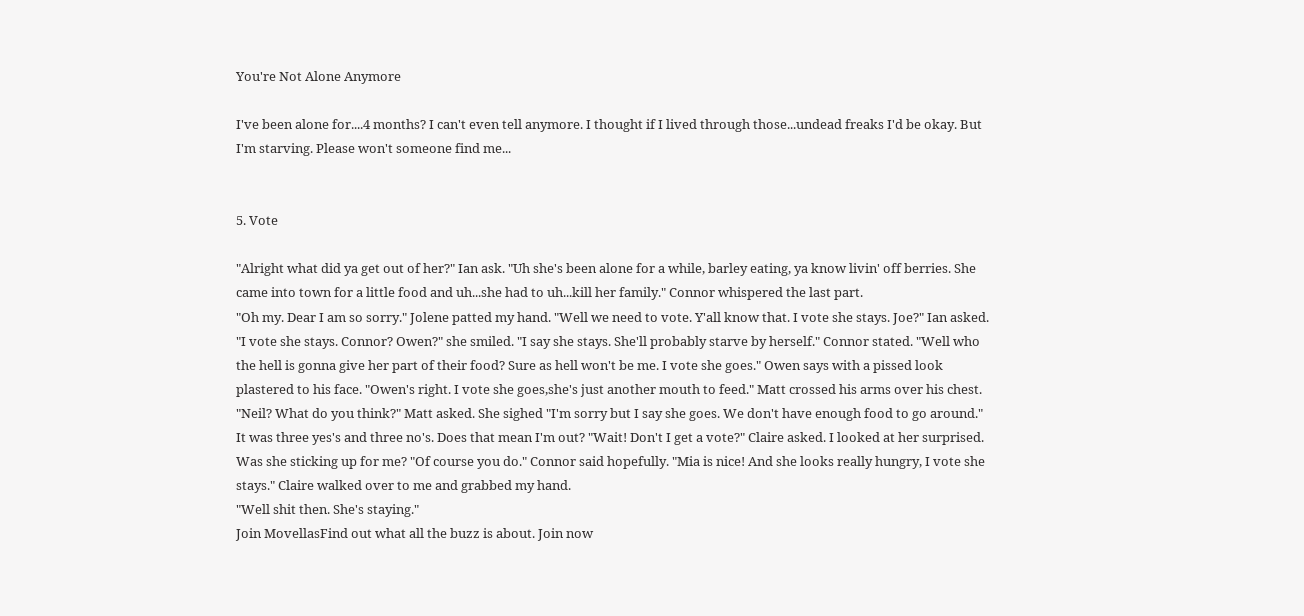You're Not Alone Anymore

I've been alone for....4 months? I can't even tell anymore. I thought if I lived through those...undead freaks I'd be okay. But I'm starving. Please won't someone find me...


5. Vote

"Alright what did ya get out of her?" Ian ask. "Uh she's been alone for a while, barley eating, ya know livin' off berries. She came into town for a little food and uh...she had to uh...kill her family." Connor whispered the last part.
"Oh my. Dear I am so sorry." Jolene patted my hand. "Well we need to vote. Y'all know that. I vote she stays. Joe?" Ian asked. "I vote she stays. Connor? Owen?" she smiled. "I say she stays. She'll probably starve by herself." Connor stated. "Well who the hell is gonna give her part of their food? Sure as hell won't be me. I vote she goes." Owen says with a pissed look plastered to his face. "Owen's right. I vote she goes,she's just another mouth to feed." Matt crossed his arms over his chest. "Neil? What do you think?" Matt asked. She sighed "I'm sorry but I say she goes. We don't have enough food to go around."
It was three yes's and three no's. Does that mean I'm out? "Wait! Don't I get a vote?" Claire asked. I looked at her surprised. Was she sticking up for me? "Of course you do." Connor said hopefully. "Mia is nice! And she looks really hungry, I vote she stays." Claire walked over to me and grabbed my hand.
"Well shit then. She's staying."
Join MovellasFind out what all the buzz is about. Join now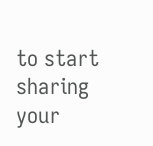to start sharing your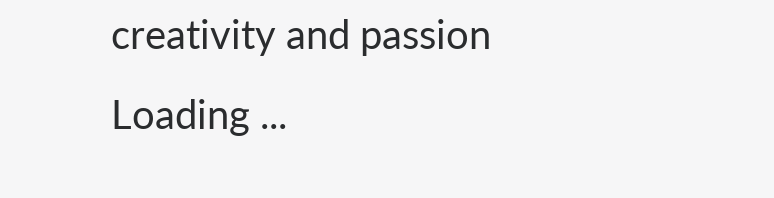creativity and passion
Loading ...